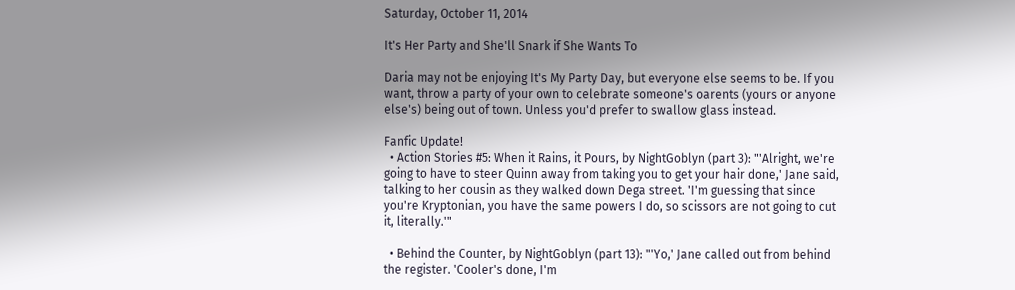Saturday, October 11, 2014

It's Her Party and She'll Snark if She Wants To

Daria may not be enjoying It's My Party Day, but everyone else seems to be. If you want, throw a party of your own to celebrate someone's oarents (yours or anyone else's) being out of town. Unless you'd prefer to swallow glass instead.

Fanfic Update!
  • Action Stories #5: When it Rains, it Pours, by NightGoblyn (part 3): "'Alright, we're going to have to steer Quinn away from taking you to get your hair done,' Jane said, talking to her cousin as they walked down Dega street. 'I'm guessing that since you're Kryptonian, you have the same powers I do, so scissors are not going to cut it, literally.'"

  • Behind the Counter, by NightGoblyn (part 13): "'Yo,' Jane called out from behind the register. 'Cooler's done, I'm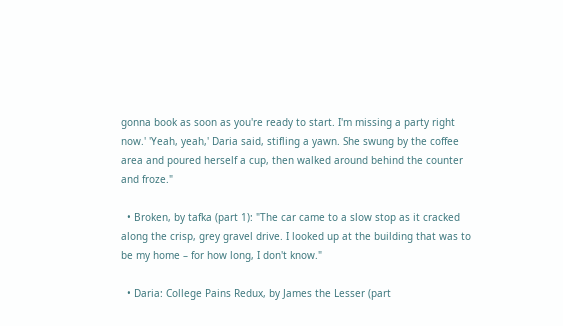gonna book as soon as you're ready to start. I'm missing a party right now.' 'Yeah, yeah,' Daria said, stifling a yawn. She swung by the coffee area and poured herself a cup, then walked around behind the counter and froze."

  • Broken, by tafka (part 1): "The car came to a slow stop as it cracked along the crisp, grey gravel drive. I looked up at the building that was to be my home – for how long, I don't know."

  • Daria: College Pains Redux, by James the Lesser (part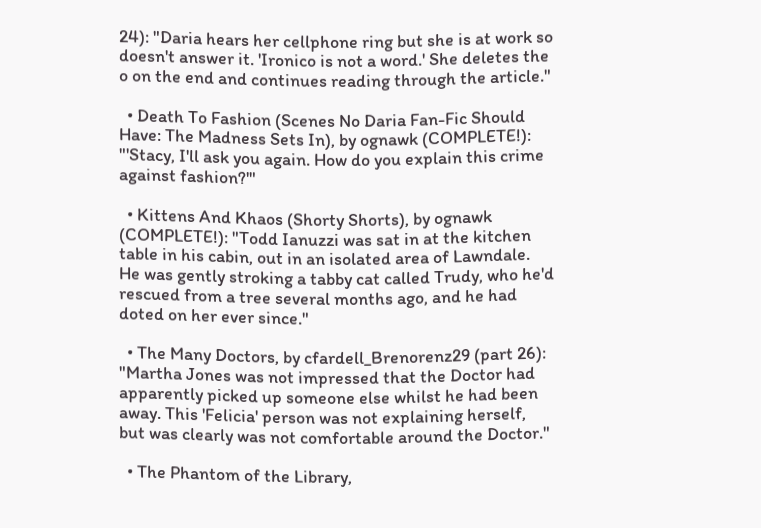24): "Daria hears her cellphone ring but she is at work so doesn't answer it. 'Ironico is not a word.' She deletes the o on the end and continues reading through the article."

  • Death To Fashion (Scenes No Daria Fan-Fic Should Have: The Madness Sets In), by ognawk (COMPLETE!): "'Stacy, I'll ask you again. How do you explain this crime against fashion?'"

  • Kittens And Khaos (Shorty Shorts), by ognawk (COMPLETE!): "Todd Ianuzzi was sat in at the kitchen table in his cabin, out in an isolated area of Lawndale. He was gently stroking a tabby cat called Trudy, who he'd rescued from a tree several months ago, and he had doted on her ever since."

  • The Many Doctors, by cfardell_Brenorenz29 (part 26): "Martha Jones was not impressed that the Doctor had apparently picked up someone else whilst he had been away. This 'Felicia' person was not explaining herself, but was clearly was not comfortable around the Doctor."

  • The Phantom of the Library,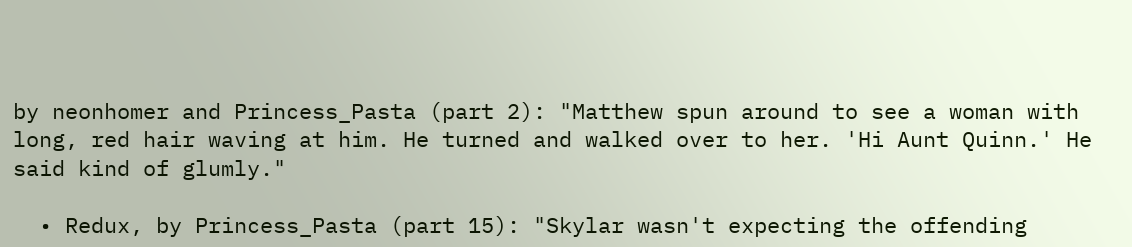by neonhomer and Princess_Pasta (part 2): "Matthew spun around to see a woman with long, red hair waving at him. He turned and walked over to her. 'Hi Aunt Quinn.' He said kind of glumly."

  • Redux, by Princess_Pasta (part 15): "Skylar wasn't expecting the offending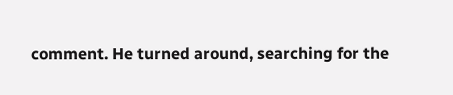comment. He turned around, searching for the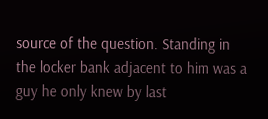source of the question. Standing in the locker bank adjacent to him was a guy he only knew by last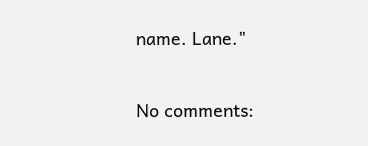name. Lane."

No comments: